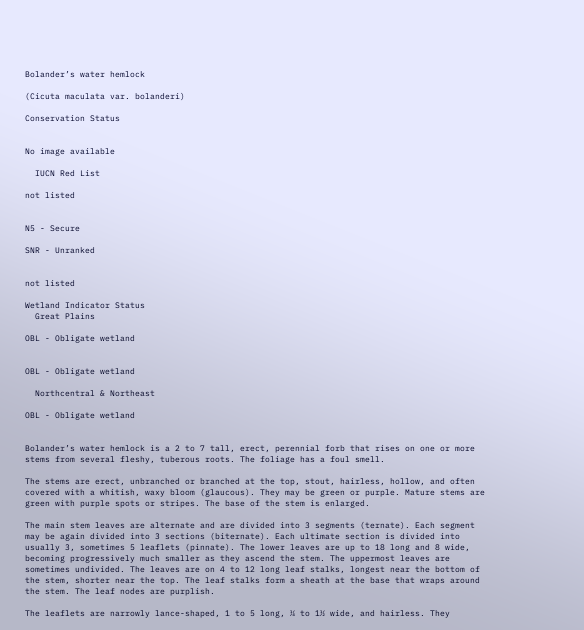Bolander’s water hemlock

(Cicuta maculata var. bolanderi)

Conservation Status


No image available

  IUCN Red List

not listed


N5 - Secure

SNR - Unranked


not listed

Wetland Indicator Status
  Great Plains

OBL - Obligate wetland


OBL - Obligate wetland

  Northcentral & Northeast

OBL - Obligate wetland


Bolander’s water hemlock is a 2 to 7 tall, erect, perennial forb that rises on one or more stems from several fleshy, tuberous roots. The foliage has a foul smell.

The stems are erect, unbranched or branched at the top, stout, hairless, hollow, and often covered with a whitish, waxy bloom (glaucous). They may be green or purple. Mature stems are green with purple spots or stripes. The base of the stem is enlarged.

The main stem leaves are alternate and are divided into 3 segments (ternate). Each segment may be again divided into 3 sections (biternate). Each ultimate section is divided into usually 3, sometimes 5 leaflets (pinnate). The lower leaves are up to 18 long and 8 wide, becoming progressively much smaller as they ascend the stem. The uppermost leaves are sometimes undivided. The leaves are on 4 to 12 long leaf stalks, longest near the bottom of the stem, shorter near the top. The leaf stalks form a sheath at the base that wraps around the stem. The leaf nodes are purplish.

The leaflets are narrowly lance-shaped, 1 to 5 long, ¼ to 1½ wide, and hairless. They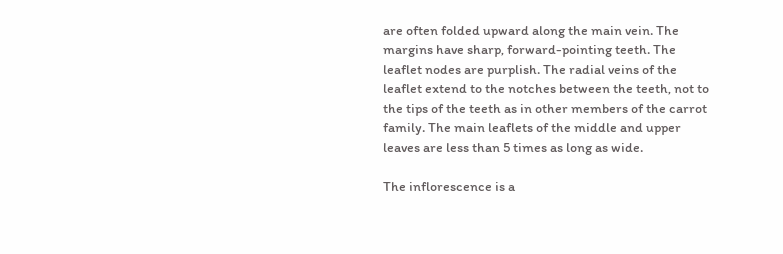are often folded upward along the main vein. The margins have sharp, forward-pointing teeth. The leaflet nodes are purplish. The radial veins of the leaflet extend to the notches between the teeth, not to the tips of the teeth as in other members of the carrot family. The main leaflets of the middle and upper leaves are less than 5 times as long as wide.

The inflorescence is a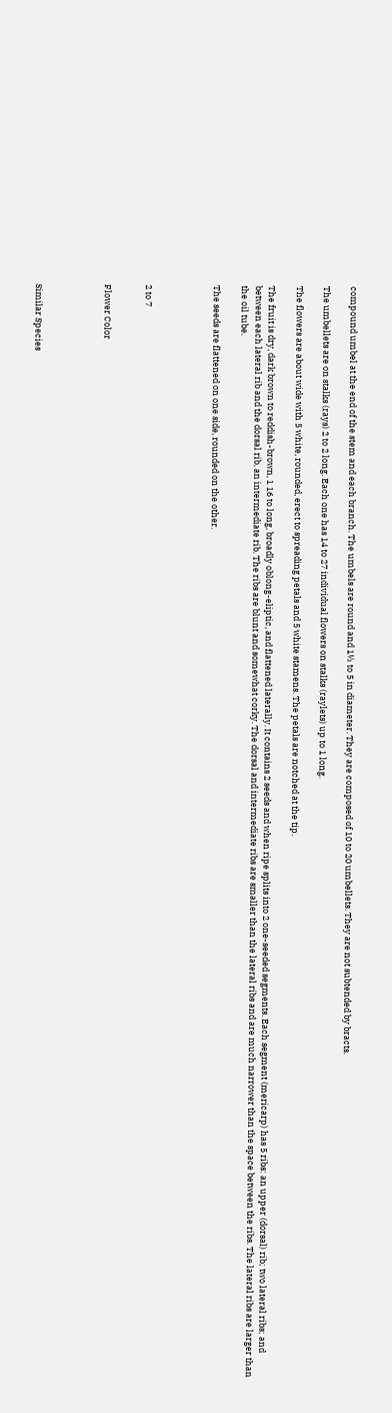compound umbel at the end of the stem and each branch. The umbels are round and 1½ to 5 in diameter. They are composed of 10 to 20 umbellets. They are not subtended by bracts.

The umbellets are on stalks (rays) 2 to 2 long. Each one has 14 to 27 individual flowers on stalks (raylets) up to 1 long.

The flowers are about wide with 5 white, rounded, erect to spreading petals and 5 white stamens. The petals are notched at the tip.

The fruit is dry, dark brown to reddish-brown, 1 16 to long, broadly oblong-eliptic, and flattened laterally. It contains 2 seeds and when ripe splits into 2 one-seeded segments. Each segment (mericarp) has 5 ribs: an upper (dorsal) rib; two lateral ribs; and between each lateral rib and the dorsal rib, an intermediate rib. The ribs are blunt and somewhat corky. The dorsal and intermediate ribs are smaller than the lateral ribs and are much narrower than the space between the ribs. The lateral ribs are larger than the oil tube.

The seeds are flattened on one side, rounded on the other.




2 to 7


Flower Color




Similar Species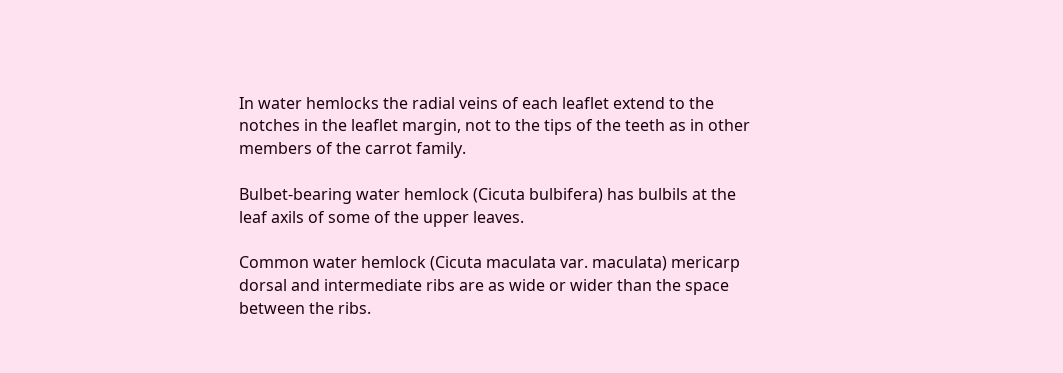In water hemlocks the radial veins of each leaflet extend to the notches in the leaflet margin, not to the tips of the teeth as in other members of the carrot family.

Bulbet-bearing water hemlock (Cicuta bulbifera) has bulbils at the leaf axils of some of the upper leaves.

Common water hemlock (Cicuta maculata var. maculata) mericarp dorsal and intermediate ribs are as wide or wider than the space between the ribs.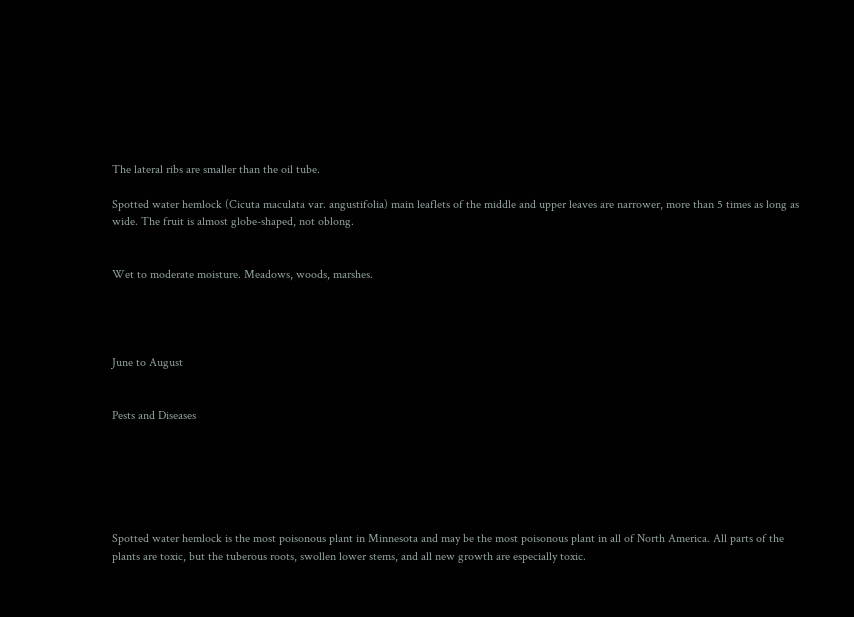The lateral ribs are smaller than the oil tube.

Spotted water hemlock (Cicuta maculata var. angustifolia) main leaflets of the middle and upper leaves are narrower, more than 5 times as long as wide. The fruit is almost globe-shaped, not oblong.


Wet to moderate moisture. Meadows, woods, marshes.




June to August


Pests and Diseases






Spotted water hemlock is the most poisonous plant in Minnesota and may be the most poisonous plant in all of North America. All parts of the plants are toxic, but the tuberous roots, swollen lower stems, and all new growth are especially toxic.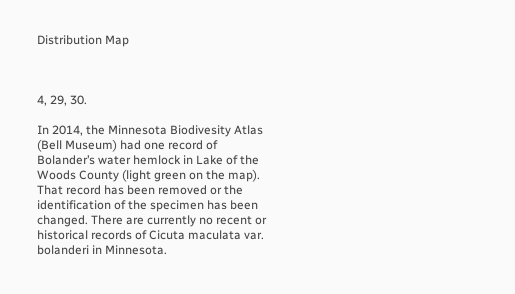Distribution Map



4, 29, 30.

In 2014, the Minnesota Biodivesity Atlas (Bell Museum) had one record of Bolander’s water hemlock in Lake of the Woods County (light green on the map). That record has been removed or the identification of the specimen has been changed. There are currently no recent or historical records of Cicuta maculata var. bolanderi in Minnesota.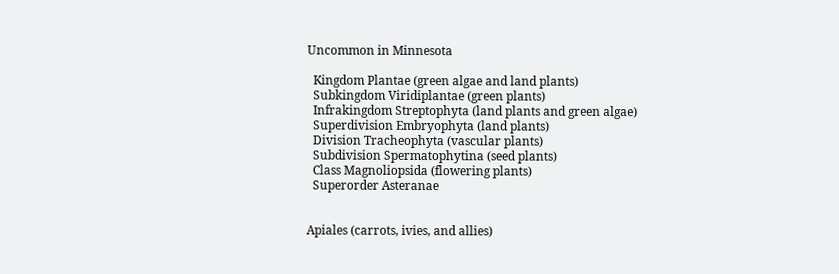Uncommon in Minnesota

  Kingdom Plantae (green algae and land plants)
  Subkingdom Viridiplantae (green plants)
  Infrakingdom Streptophyta (land plants and green algae)
  Superdivision Embryophyta (land plants)
  Division Tracheophyta (vascular plants)
  Subdivision Spermatophytina (seed plants)
  Class Magnoliopsida (flowering plants)
  Superorder Asteranae


Apiales (carrots, ivies, and allies)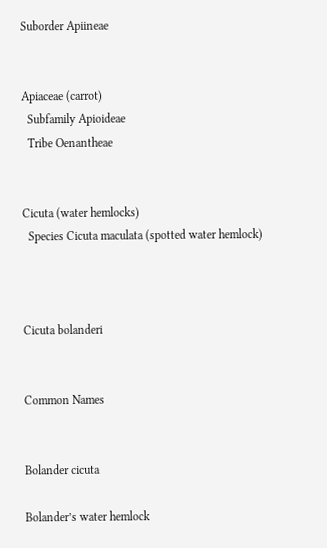Suborder Apiineae


Apiaceae (carrot)
  Subfamily Apioideae
  Tribe Oenantheae


Cicuta (water hemlocks)
  Species Cicuta maculata (spotted water hemlock)



Cicuta bolanderi


Common Names


Bolander cicuta

Bolander’s water hemlock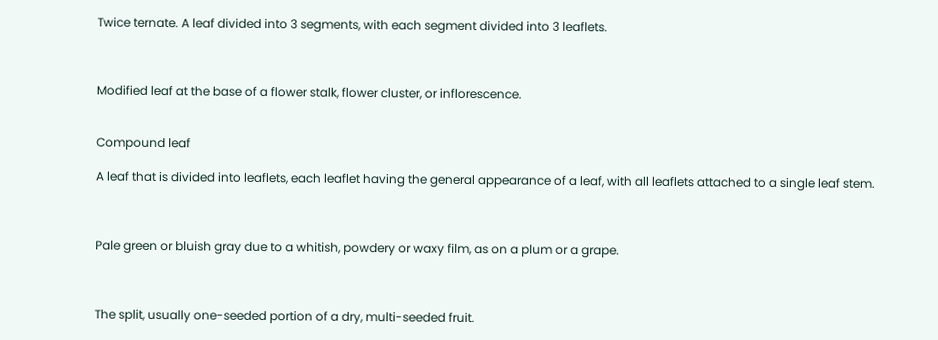Twice ternate. A leaf divided into 3 segments, with each segment divided into 3 leaflets.



Modified leaf at the base of a flower stalk, flower cluster, or inflorescence.


Compound leaf

A leaf that is divided into leaflets, each leaflet having the general appearance of a leaf, with all leaflets attached to a single leaf stem.



Pale green or bluish gray due to a whitish, powdery or waxy film, as on a plum or a grape.



The split, usually one-seeded portion of a dry, multi-seeded fruit.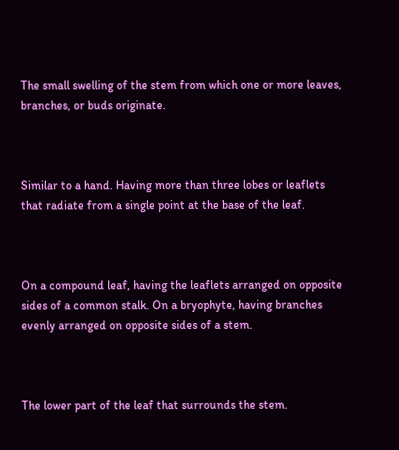The small swelling of the stem from which one or more leaves, branches, or buds originate.



Similar to a hand. Having more than three lobes or leaflets that radiate from a single point at the base of the leaf.



On a compound leaf, having the leaflets arranged on opposite sides of a common stalk. On a bryophyte, having branches evenly arranged on opposite sides of a stem.



The lower part of the leaf that surrounds the stem.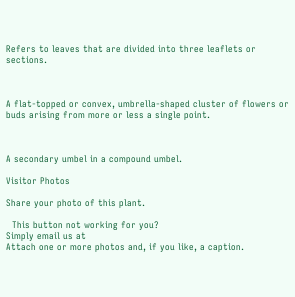Refers to leaves that are divided into three leaflets or sections.



A flat-topped or convex, umbrella-shaped cluster of flowers or buds arising from more or less a single point.



A secondary umbel in a compound umbel.

Visitor Photos

Share your photo of this plant.

  This button not working for you?
Simply email us at
Attach one or more photos and, if you like, a caption.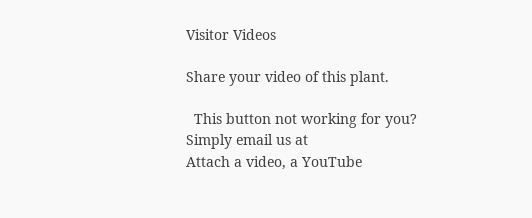Visitor Videos

Share your video of this plant.

  This button not working for you?
Simply email us at
Attach a video, a YouTube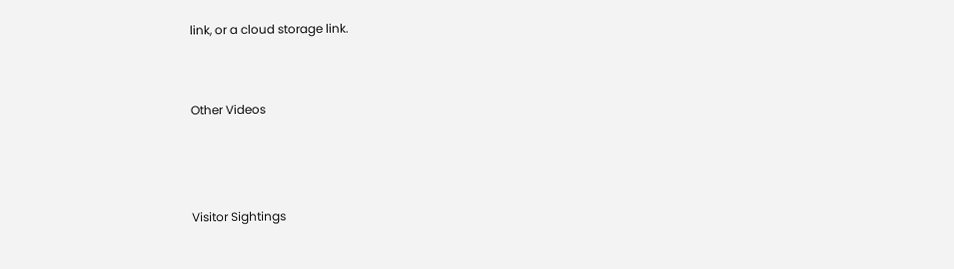link, or a cloud storage link.


Other Videos



Visitor Sightings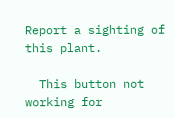Report a sighting of this plant.

  This button not working for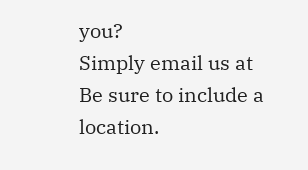you?
Simply email us at
Be sure to include a location.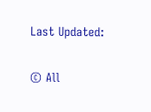Last Updated:

© All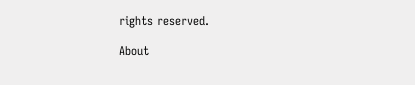rights reserved.

About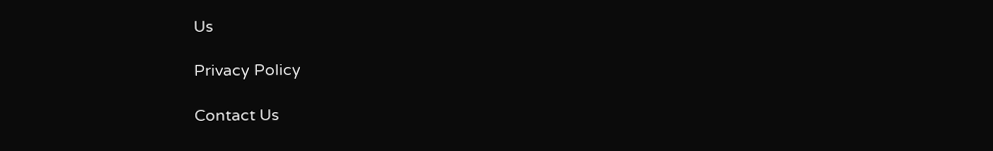Us

Privacy Policy

Contact Us